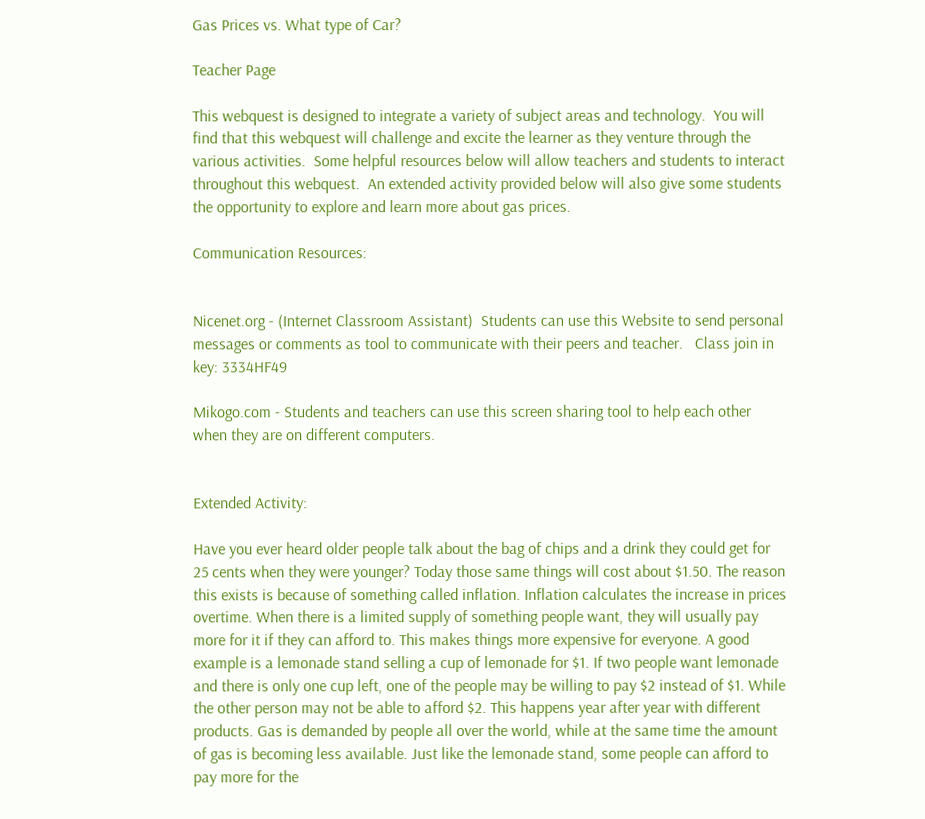Gas Prices vs. What type of Car?

Teacher Page

This webquest is designed to integrate a variety of subject areas and technology.  You will find that this webquest will challenge and excite the learner as they venture through the various activities.  Some helpful resources below will allow teachers and students to interact throughout this webquest.  An extended activity provided below will also give some students the opportunity to explore and learn more about gas prices.

Communication Resources:


Nicenet.org - (Internet Classroom Assistant)  Students can use this Website to send personal messages or comments as tool to communicate with their peers and teacher.   Class join in key: 3334HF49

Mikogo.com - Students and teachers can use this screen sharing tool to help each other when they are on different computers.


Extended Activity:

Have you ever heard older people talk about the bag of chips and a drink they could get for 25 cents when they were younger? Today those same things will cost about $1.50. The reason this exists is because of something called inflation. Inflation calculates the increase in prices overtime. When there is a limited supply of something people want, they will usually pay more for it if they can afford to. This makes things more expensive for everyone. A good example is a lemonade stand selling a cup of lemonade for $1. If two people want lemonade and there is only one cup left, one of the people may be willing to pay $2 instead of $1. While the other person may not be able to afford $2. This happens year after year with different products. Gas is demanded by people all over the world, while at the same time the amount of gas is becoming less available. Just like the lemonade stand, some people can afford to pay more for the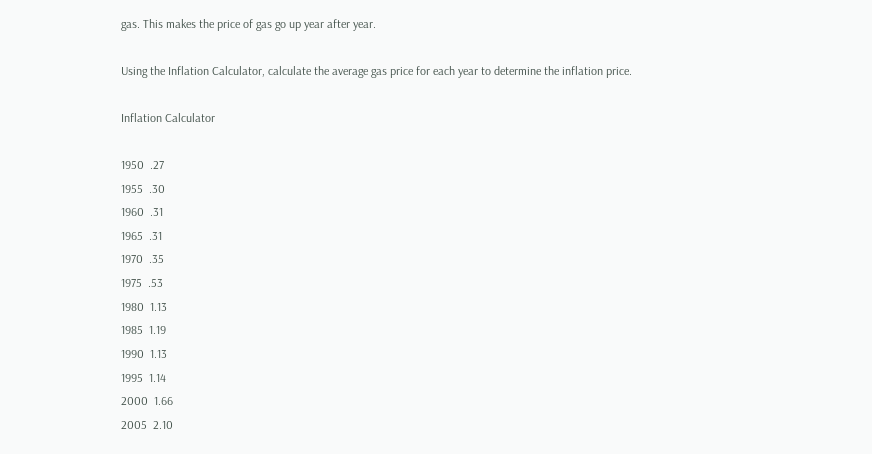gas. This makes the price of gas go up year after year.

Using the Inflation Calculator, calculate the average gas price for each year to determine the inflation price.

Inflation Calculator

1950  .27
1955  .30
1960  .31
1965  .31
1970  .35
1975  .53
1980  1.13
1985  1.19
1990  1.13
1995  1.14
2000  1.66
2005  2.10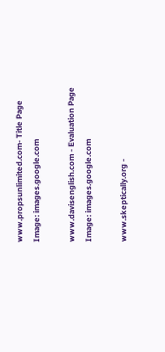www.propsunlimited.com- Title Page Image: images.google.com

www.davisenglish.com - Evaluation Page Image: images.google.com

www.skeptically.org -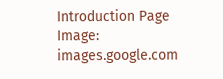Introduction Page Image: images.google.com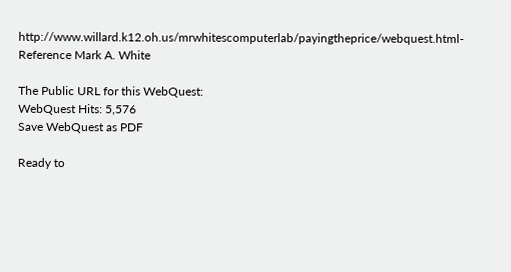http://www.willard.k12.oh.us/mrwhitescomputerlab/payingtheprice/webquest.html- Reference Mark A. White

The Public URL for this WebQuest:
WebQuest Hits: 5,576
Save WebQuest as PDF

Ready to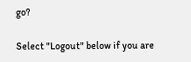go?

Select "Logout" below if you are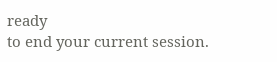ready
to end your current session.